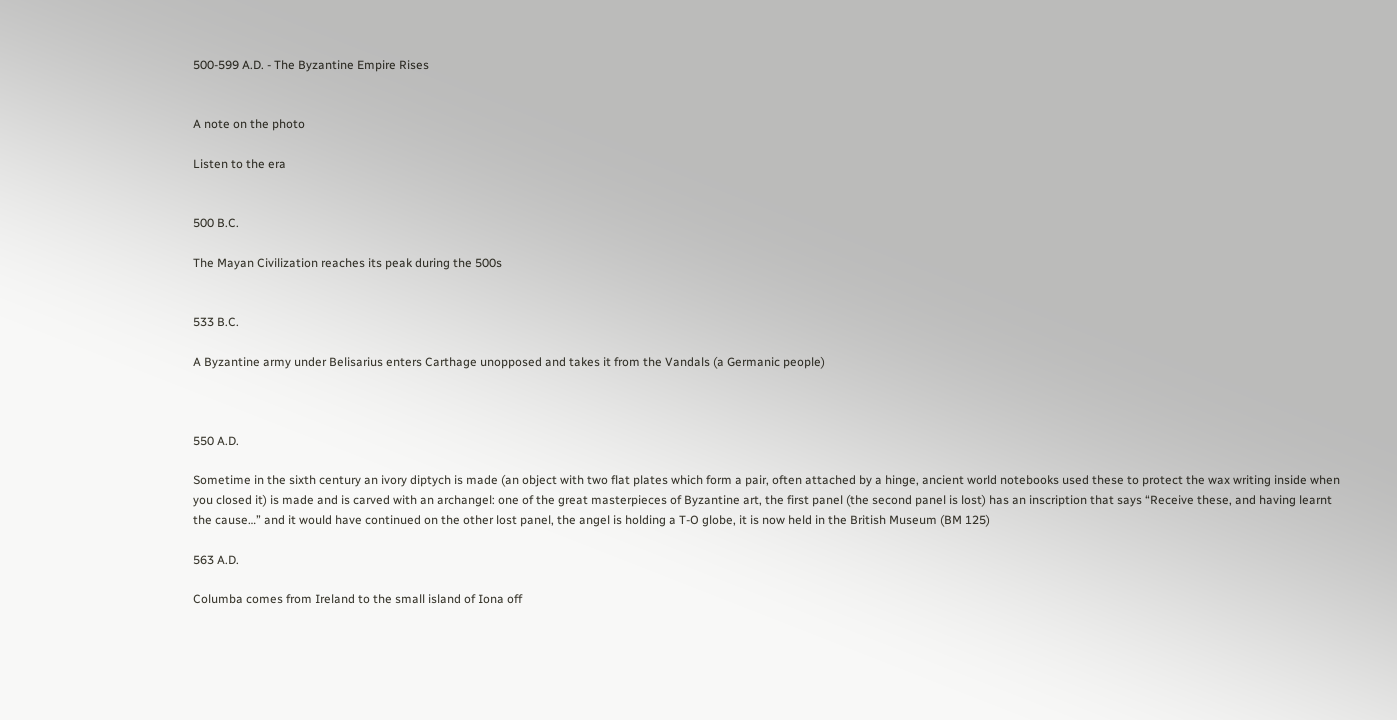500-599 A.D. - The Byzantine Empire Rises


A note on the photo

Listen to the era


500 B.C.

The Mayan Civilization reaches its peak during the 500s


533 B.C.

A Byzantine army under Belisarius enters Carthage unopposed and takes it from the Vandals (a Germanic people)



550 A.D.

Sometime in the sixth century an ivory diptych is made (an object with two flat plates which form a pair, often attached by a hinge, ancient world notebooks used these to protect the wax writing inside when you closed it) is made and is carved with an archangel: one of the great masterpieces of Byzantine art, the first panel (the second panel is lost) has an inscription that says “Receive these, and having learnt the cause…” and it would have continued on the other lost panel, the angel is holding a T-O globe, it is now held in the British Museum (BM 125)

563 A.D.

Columba comes from Ireland to the small island of Iona off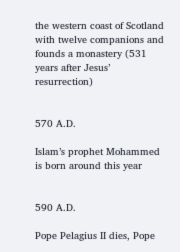the western coast of Scotland with twelve companions and founds a monastery (531 years after Jesus’ resurrection)


570 A.D.

Islam’s prophet Mohammed is born around this year


590 A.D.

Pope Pelagius II dies, Pope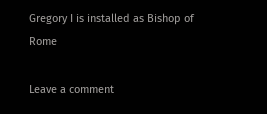Gregory I is installed as Bishop of Rome

Leave a comment